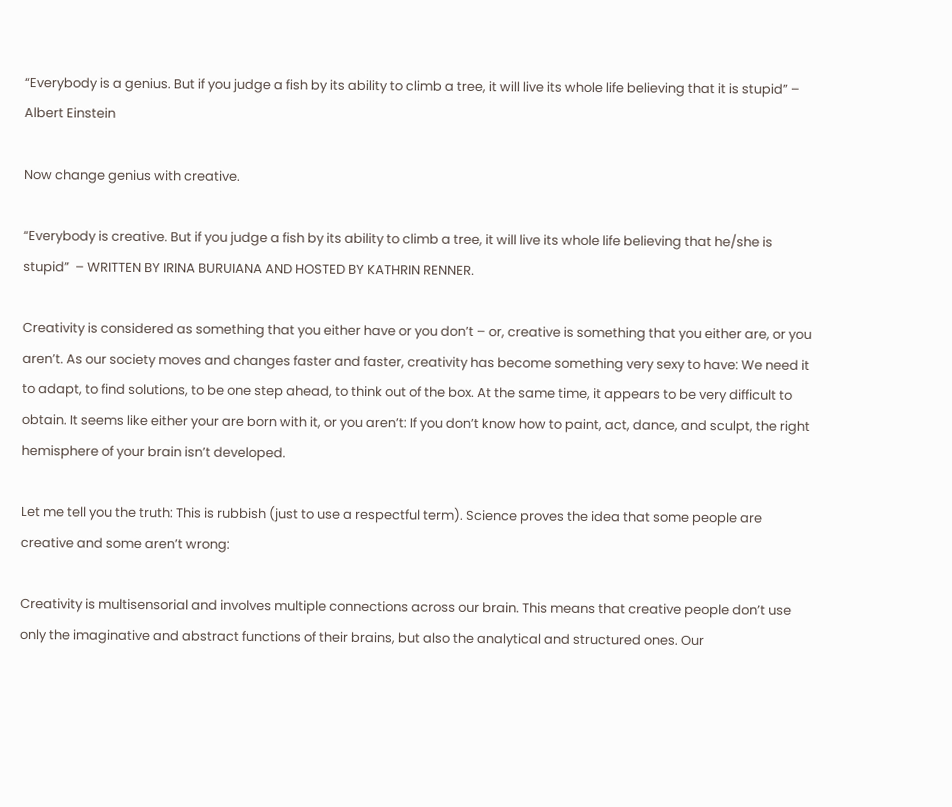“Everybody is a genius. But if you judge a fish by its ability to climb a tree, it will live its whole life believing that it is stupid” – Albert Einstein

Now change genius with creative.

“Everybody is creative. But if you judge a fish by its ability to climb a tree, it will live its whole life believing that he/she is stupid”  – WRITTEN BY IRINA BURUIANA AND HOSTED BY KATHRIN RENNER.

Creativity is considered as something that you either have or you don’t – or, creative is something that you either are, or you aren’t. As our society moves and changes faster and faster, creativity has become something very sexy to have: We need it to adapt, to find solutions, to be one step ahead, to think out of the box. At the same time, it appears to be very difficult to obtain. It seems like either your are born with it, or you aren’t: If you don’t know how to paint, act, dance, and sculpt, the right hemisphere of your brain isn’t developed.

Let me tell you the truth: This is rubbish (just to use a respectful term). Science proves the idea that some people are creative and some aren’t wrong:

Creativity is multisensorial and involves multiple connections across our brain. This means that creative people don’t use only the imaginative and abstract functions of their brains, but also the analytical and structured ones. Our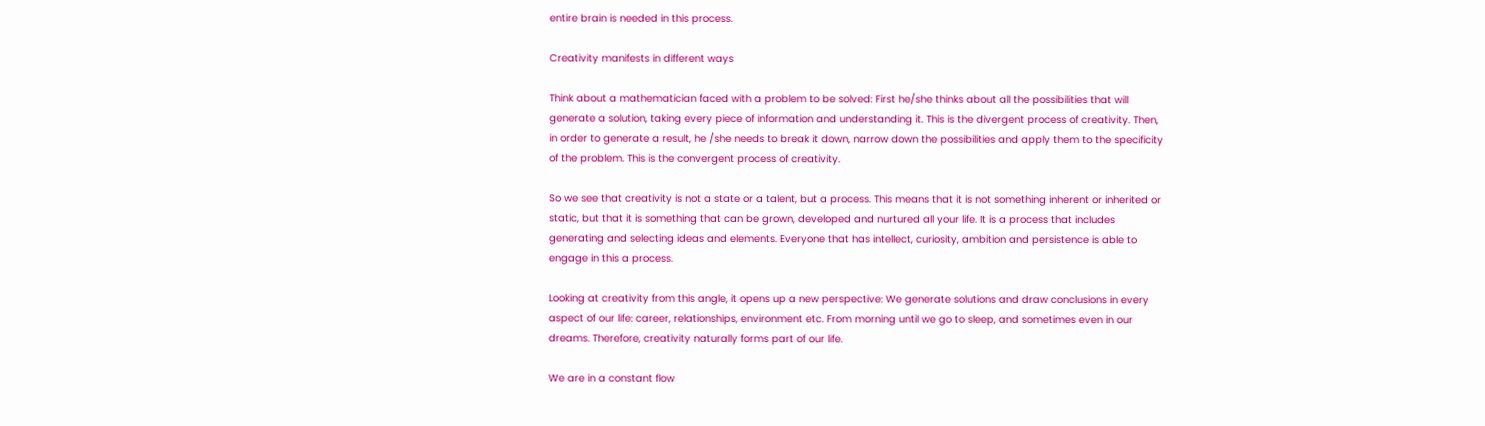entire brain is needed in this process.

Creativity manifests in different ways

Think about a mathematician faced with a problem to be solved: First he/she thinks about all the possibilities that will generate a solution, taking every piece of information and understanding it. This is the divergent process of creativity. Then, in order to generate a result, he /she needs to break it down, narrow down the possibilities and apply them to the specificity of the problem. This is the convergent process of creativity.

So we see that creativity is not a state or a talent, but a process. This means that it is not something inherent or inherited or static, but that it is something that can be grown, developed and nurtured all your life. It is a process that includes generating and selecting ideas and elements. Everyone that has intellect, curiosity, ambition and persistence is able to engage in this a process.

Looking at creativity from this angle, it opens up a new perspective: We generate solutions and draw conclusions in every aspect of our life: career, relationships, environment etc. From morning until we go to sleep, and sometimes even in our dreams. Therefore, creativity naturally forms part of our life.

We are in a constant flow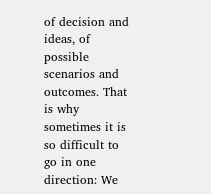of decision and ideas, of possible scenarios and outcomes. That is why sometimes it is so difficult to go in one direction: We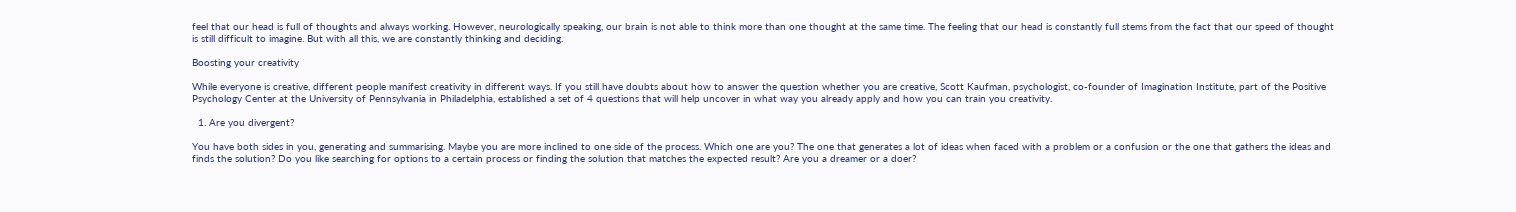feel that our head is full of thoughts and always working. However, neurologically speaking, our brain is not able to think more than one thought at the same time. The feeling that our head is constantly full stems from the fact that our speed of thought is still difficult to imagine. But with all this, we are constantly thinking and deciding.

Boosting your creativity

While everyone is creative, different people manifest creativity in different ways. If you still have doubts about how to answer the question whether you are creative, Scott Kaufman, psychologist, co-founder of Imagination Institute, part of the Positive Psychology Center at the University of Pennsylvania in Philadelphia, established a set of 4 questions that will help uncover in what way you already apply and how you can train you creativity.

  1. Are you divergent?

You have both sides in you, generating and summarising. Maybe you are more inclined to one side of the process. Which one are you? The one that generates a lot of ideas when faced with a problem or a confusion or the one that gathers the ideas and finds the solution? Do you like searching for options to a certain process or finding the solution that matches the expected result? Are you a dreamer or a doer?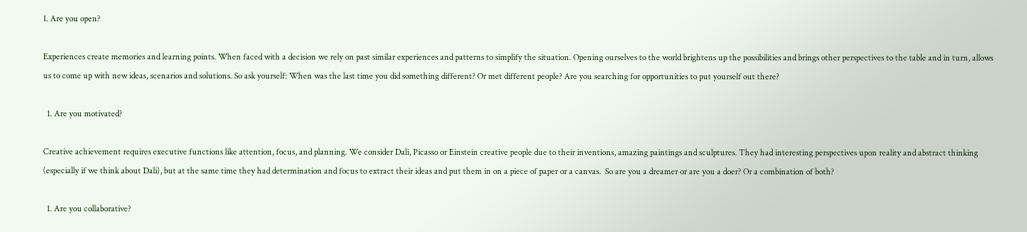1. Are you open?

Experiences create memories and learning points. When faced with a decision we rely on past similar experiences and patterns to simplify the situation. Opening ourselves to the world brightens up the possibilities and brings other perspectives to the table and in turn, allows us to come up with new ideas, scenarios and solutions. So ask yourself: When was the last time you did something different? Or met different people? Are you searching for opportunities to put yourself out there?

  1. Are you motivated?

Creative achievement requires executive functions like attention, focus, and planning. We consider Dali, Picasso or Einstein creative people due to their inventions, amazing paintings and sculptures. They had interesting perspectives upon reality and abstract thinking (especially if we think about Dali), but at the same time they had determination and focus to extract their ideas and put them in on a piece of paper or a canvas.  So are you a dreamer or are you a doer? Or a combination of both?

  1. Are you collaborative?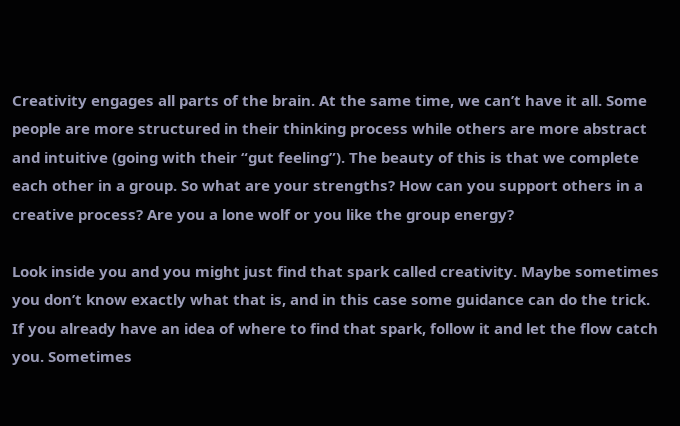Creativity engages all parts of the brain. At the same time, we can’t have it all. Some people are more structured in their thinking process while others are more abstract and intuitive (going with their “gut feeling”). The beauty of this is that we complete each other in a group. So what are your strengths? How can you support others in a creative process? Are you a lone wolf or you like the group energy?

Look inside you and you might just find that spark called creativity. Maybe sometimes you don’t know exactly what that is, and in this case some guidance can do the trick. If you already have an idea of where to find that spark, follow it and let the flow catch you. Sometimes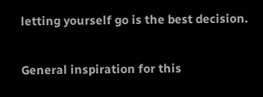letting yourself go is the best decision.

General inspiration for this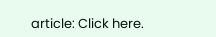article: Click here.